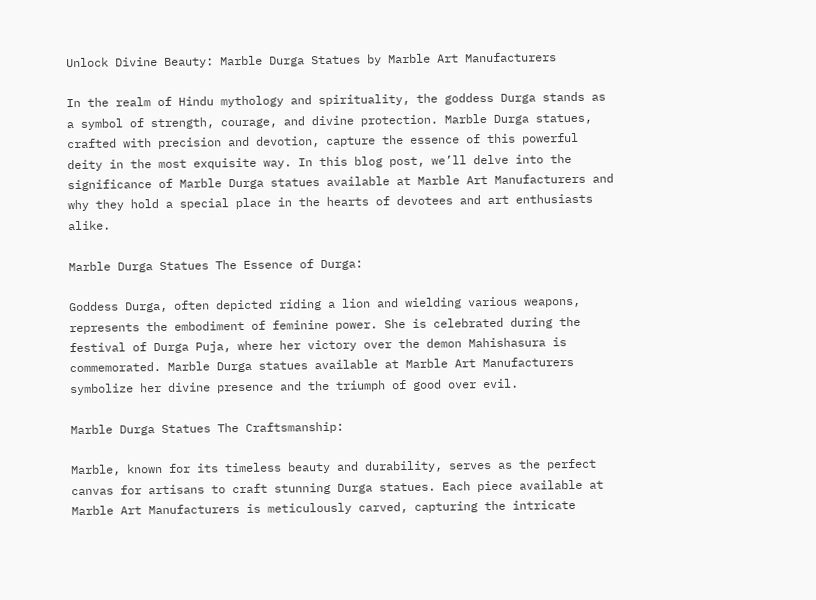Unlock Divine Beauty: Marble Durga Statues by Marble Art Manufacturers

In the realm of Hindu mythology and spirituality, the goddess Durga stands as a symbol of strength, courage, and divine protection. Marble Durga statues, crafted with precision and devotion, capture the essence of this powerful deity in the most exquisite way. In this blog post, we’ll delve into the significance of Marble Durga statues available at Marble Art Manufacturers and why they hold a special place in the hearts of devotees and art enthusiasts alike.

Marble Durga Statues The Essence of Durga:

Goddess Durga, often depicted riding a lion and wielding various weapons, represents the embodiment of feminine power. She is celebrated during the festival of Durga Puja, where her victory over the demon Mahishasura is commemorated. Marble Durga statues available at Marble Art Manufacturers symbolize her divine presence and the triumph of good over evil.

Marble Durga Statues The Craftsmanship:

Marble, known for its timeless beauty and durability, serves as the perfect canvas for artisans to craft stunning Durga statues. Each piece available at Marble Art Manufacturers is meticulously carved, capturing the intricate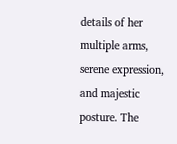details of her multiple arms, serene expression, and majestic posture. The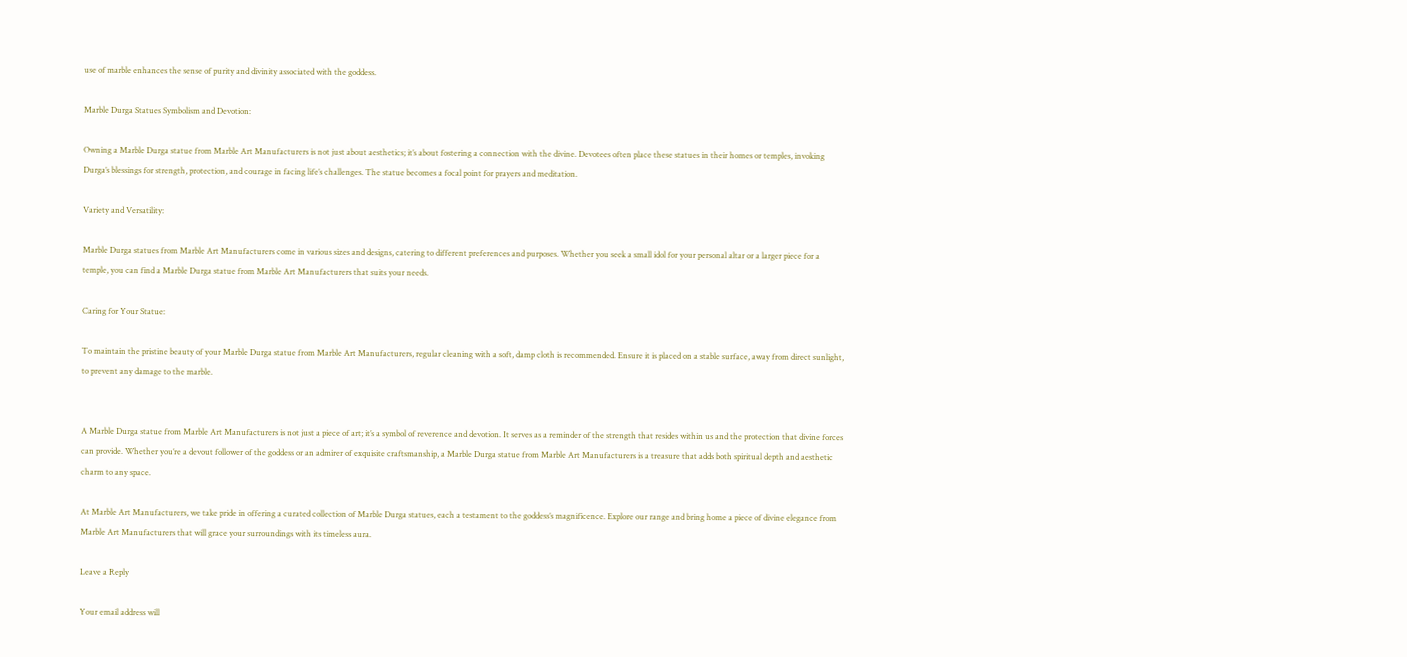use of marble enhances the sense of purity and divinity associated with the goddess.

Marble Durga Statues Symbolism and Devotion:

Owning a Marble Durga statue from Marble Art Manufacturers is not just about aesthetics; it’s about fostering a connection with the divine. Devotees often place these statues in their homes or temples, invoking Durga’s blessings for strength, protection, and courage in facing life’s challenges. The statue becomes a focal point for prayers and meditation.

Variety and Versatility:

Marble Durga statues from Marble Art Manufacturers come in various sizes and designs, catering to different preferences and purposes. Whether you seek a small idol for your personal altar or a larger piece for a temple, you can find a Marble Durga statue from Marble Art Manufacturers that suits your needs.

Caring for Your Statue:

To maintain the pristine beauty of your Marble Durga statue from Marble Art Manufacturers, regular cleaning with a soft, damp cloth is recommended. Ensure it is placed on a stable surface, away from direct sunlight, to prevent any damage to the marble.


A Marble Durga statue from Marble Art Manufacturers is not just a piece of art; it’s a symbol of reverence and devotion. It serves as a reminder of the strength that resides within us and the protection that divine forces can provide. Whether you’re a devout follower of the goddess or an admirer of exquisite craftsmanship, a Marble Durga statue from Marble Art Manufacturers is a treasure that adds both spiritual depth and aesthetic charm to any space.

At Marble Art Manufacturers, we take pride in offering a curated collection of Marble Durga statues, each a testament to the goddess’s magnificence. Explore our range and bring home a piece of divine elegance from Marble Art Manufacturers that will grace your surroundings with its timeless aura.

Leave a Reply

Your email address will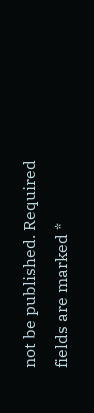not be published. Required fields are marked *